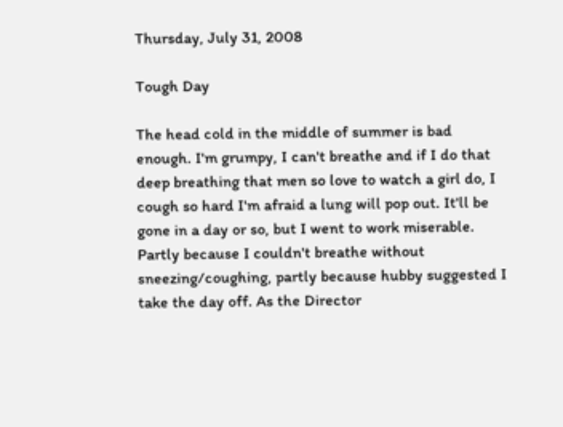Thursday, July 31, 2008

Tough Day

The head cold in the middle of summer is bad enough. I'm grumpy, I can't breathe and if I do that deep breathing that men so love to watch a girl do, I cough so hard I'm afraid a lung will pop out. It'll be gone in a day or so, but I went to work miserable. Partly because I couldn't breathe without sneezing/coughing, partly because hubby suggested I take the day off. As the Director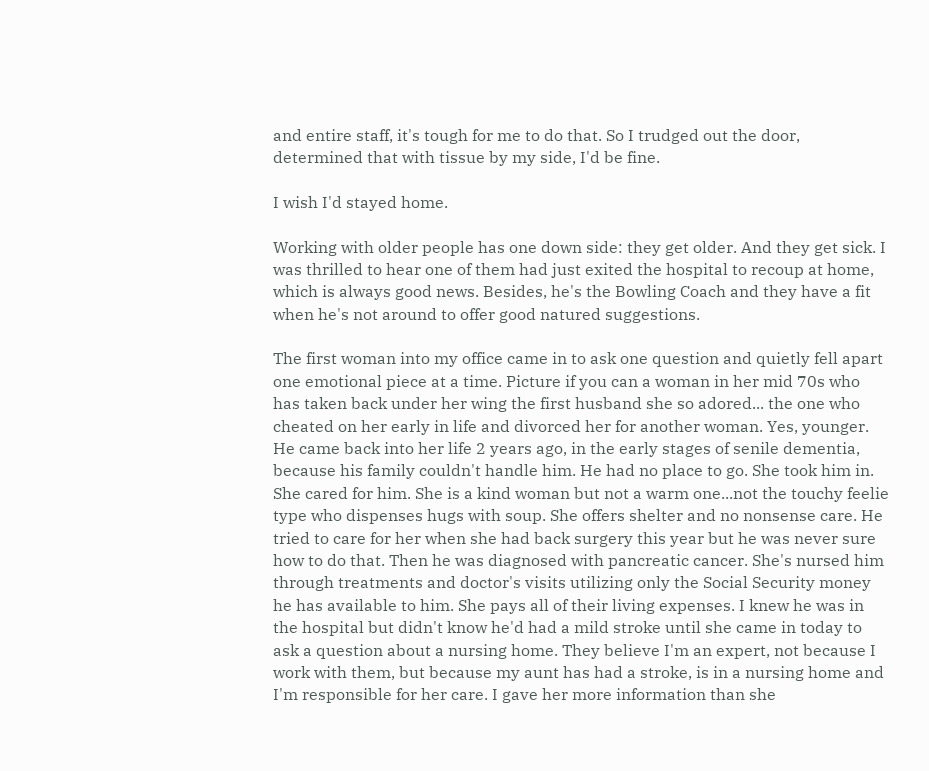and entire staff, it's tough for me to do that. So I trudged out the door, determined that with tissue by my side, I'd be fine.

I wish I'd stayed home.

Working with older people has one down side: they get older. And they get sick. I was thrilled to hear one of them had just exited the hospital to recoup at home, which is always good news. Besides, he's the Bowling Coach and they have a fit when he's not around to offer good natured suggestions.

The first woman into my office came in to ask one question and quietly fell apart one emotional piece at a time. Picture if you can a woman in her mid 70s who has taken back under her wing the first husband she so adored... the one who cheated on her early in life and divorced her for another woman. Yes, younger. He came back into her life 2 years ago, in the early stages of senile dementia, because his family couldn't handle him. He had no place to go. She took him in. She cared for him. She is a kind woman but not a warm one...not the touchy feelie type who dispenses hugs with soup. She offers shelter and no nonsense care. He tried to care for her when she had back surgery this year but he was never sure how to do that. Then he was diagnosed with pancreatic cancer. She's nursed him through treatments and doctor's visits utilizing only the Social Security money he has available to him. She pays all of their living expenses. I knew he was in the hospital but didn't know he'd had a mild stroke until she came in today to ask a question about a nursing home. They believe I'm an expert, not because I work with them, but because my aunt has had a stroke, is in a nursing home and I'm responsible for her care. I gave her more information than she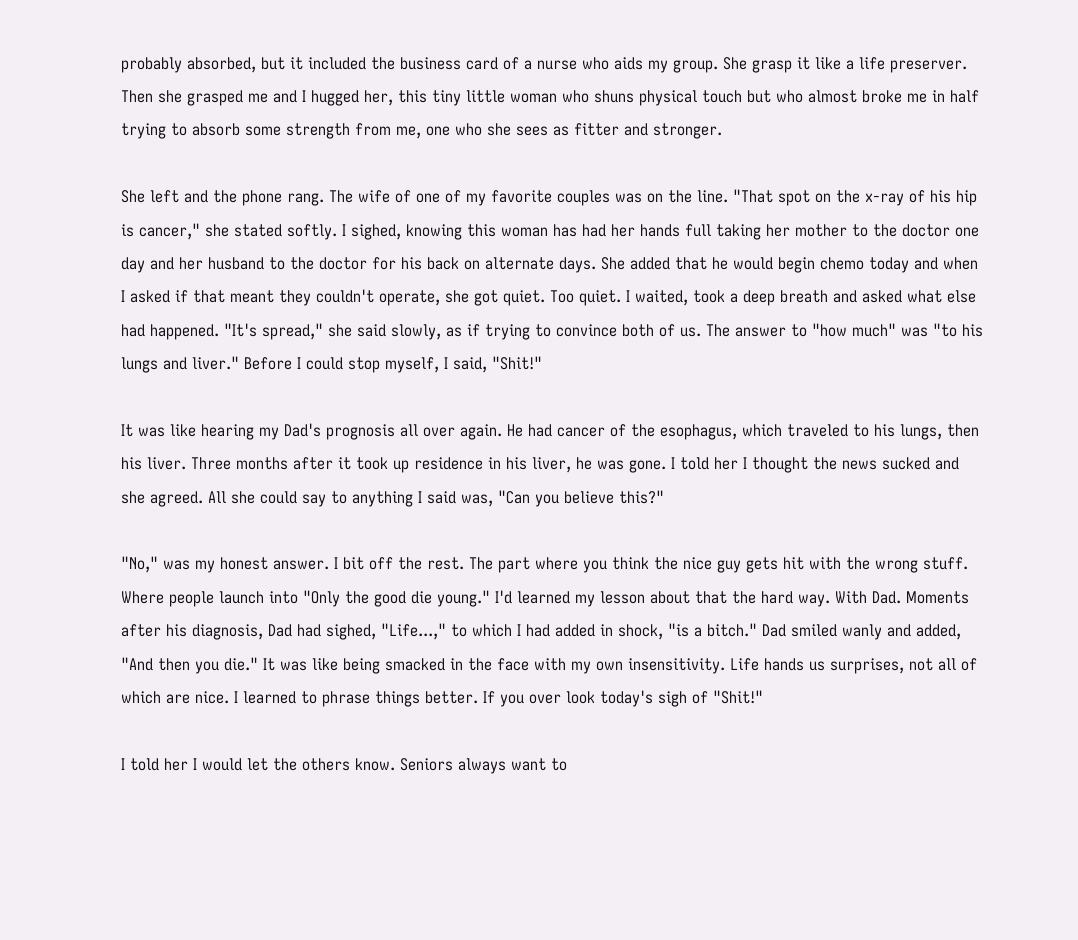probably absorbed, but it included the business card of a nurse who aids my group. She grasp it like a life preserver. Then she grasped me and I hugged her, this tiny little woman who shuns physical touch but who almost broke me in half trying to absorb some strength from me, one who she sees as fitter and stronger.

She left and the phone rang. The wife of one of my favorite couples was on the line. "That spot on the x-ray of his hip is cancer," she stated softly. I sighed, knowing this woman has had her hands full taking her mother to the doctor one day and her husband to the doctor for his back on alternate days. She added that he would begin chemo today and when I asked if that meant they couldn't operate, she got quiet. Too quiet. I waited, took a deep breath and asked what else had happened. "It's spread," she said slowly, as if trying to convince both of us. The answer to "how much" was "to his lungs and liver." Before I could stop myself, I said, "Shit!"

It was like hearing my Dad's prognosis all over again. He had cancer of the esophagus, which traveled to his lungs, then his liver. Three months after it took up residence in his liver, he was gone. I told her I thought the news sucked and she agreed. All she could say to anything I said was, "Can you believe this?"

"No," was my honest answer. I bit off the rest. The part where you think the nice guy gets hit with the wrong stuff. Where people launch into "Only the good die young." I'd learned my lesson about that the hard way. With Dad. Moments after his diagnosis, Dad had sighed, "Life...," to which I had added in shock, "is a bitch." Dad smiled wanly and added, "And then you die." It was like being smacked in the face with my own insensitivity. Life hands us surprises, not all of which are nice. I learned to phrase things better. If you over look today's sigh of "Shit!"

I told her I would let the others know. Seniors always want to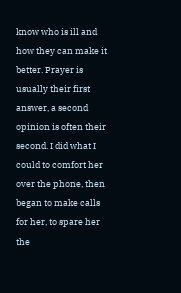know who is ill and how they can make it better. Prayer is usually their first answer, a second opinion is often their second. I did what I could to comfort her over the phone, then began to make calls for her, to spare her the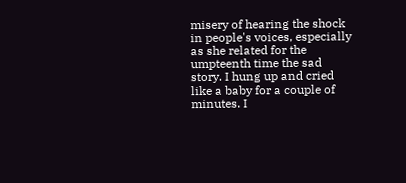misery of hearing the shock in people's voices, especially as she related for the umpteenth time the sad story. I hung up and cried like a baby for a couple of minutes. I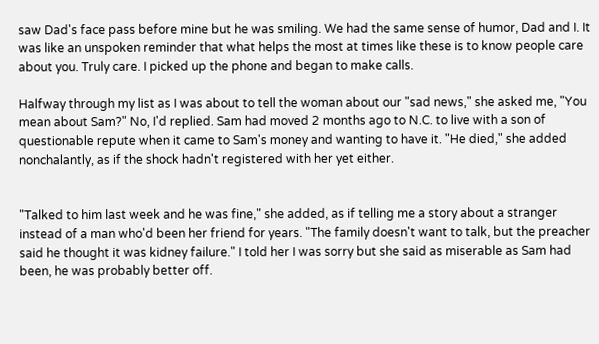saw Dad's face pass before mine but he was smiling. We had the same sense of humor, Dad and I. It was like an unspoken reminder that what helps the most at times like these is to know people care about you. Truly care. I picked up the phone and began to make calls.

Halfway through my list as I was about to tell the woman about our "sad news," she asked me, "You mean about Sam?" No, I'd replied. Sam had moved 2 months ago to N.C. to live with a son of questionable repute when it came to Sam's money and wanting to have it. "He died," she added nonchalantly, as if the shock hadn't registered with her yet either.


"Talked to him last week and he was fine," she added, as if telling me a story about a stranger instead of a man who'd been her friend for years. "The family doesn't want to talk, but the preacher said he thought it was kidney failure." I told her I was sorry but she said as miserable as Sam had been, he was probably better off.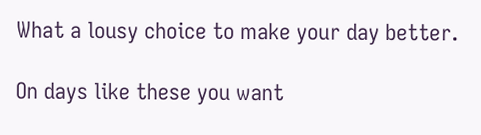What a lousy choice to make your day better.

On days like these you want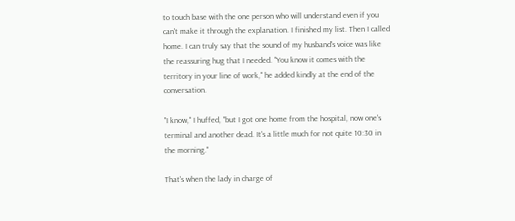to touch base with the one person who will understand even if you can't make it through the explanation. I finished my list. Then I called home. I can truly say that the sound of my husband's voice was like the reassuring hug that I needed. "You know it comes with the territory in your line of work," he added kindly at the end of the conversation.

"I know," I huffed, "but I got one home from the hospital, now one's terminal and another dead. It's a little much for not quite 10:30 in the morning."

That's when the lady in charge of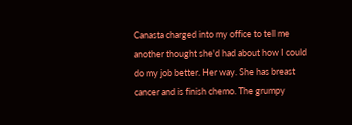Canasta charged into my office to tell me another thought she'd had about how I could do my job better. Her way. She has breast cancer and is finish chemo. The grumpy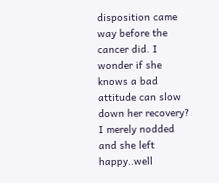disposition came way before the cancer did. I wonder if she knows a bad attitude can slow down her recovery? I merely nodded and she left happy..well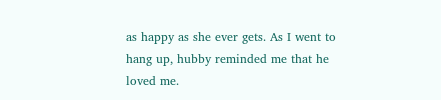as happy as she ever gets. As I went to hang up, hubby reminded me that he loved me.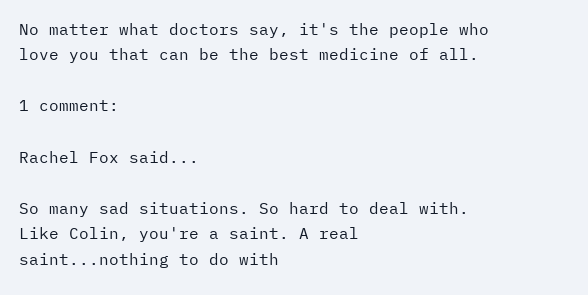No matter what doctors say, it's the people who love you that can be the best medicine of all.

1 comment:

Rachel Fox said...

So many sad situations. So hard to deal with. Like Colin, you're a saint. A real saint...nothing to do with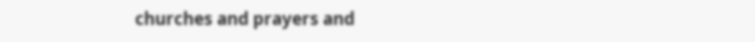churches and prayers and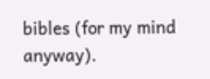bibles (for my mind anyway).